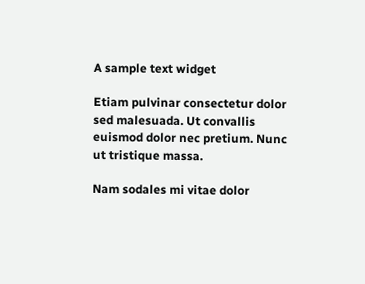A sample text widget

Etiam pulvinar consectetur dolor sed malesuada. Ut convallis euismod dolor nec pretium. Nunc ut tristique massa.

Nam sodales mi vitae dolor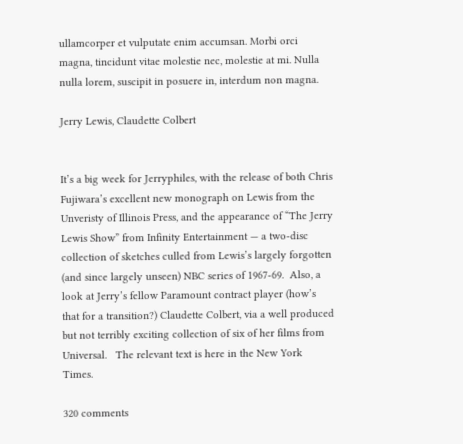ullamcorper et vulputate enim accumsan. Morbi orci magna, tincidunt vitae molestie nec, molestie at mi. Nulla nulla lorem, suscipit in posuere in, interdum non magna.

Jerry Lewis, Claudette Colbert


It’s a big week for Jerryphiles, with the release of both Chris Fujiwara’s excellent new monograph on Lewis from the Unveristy of Illinois Press, and the appearance of “The Jerry Lewis Show” from Infinity Entertainment — a two-disc collection of sketches culled from Lewis’s largely forgotten (and since largely unseen) NBC series of 1967-69.  Also, a look at Jerry’s fellow Paramount contract player (how’s that for a transition?) Claudette Colbert, via a well produced but not terribly exciting collection of six of her films from Universal.   The relevant text is here in the New York Times.

320 comments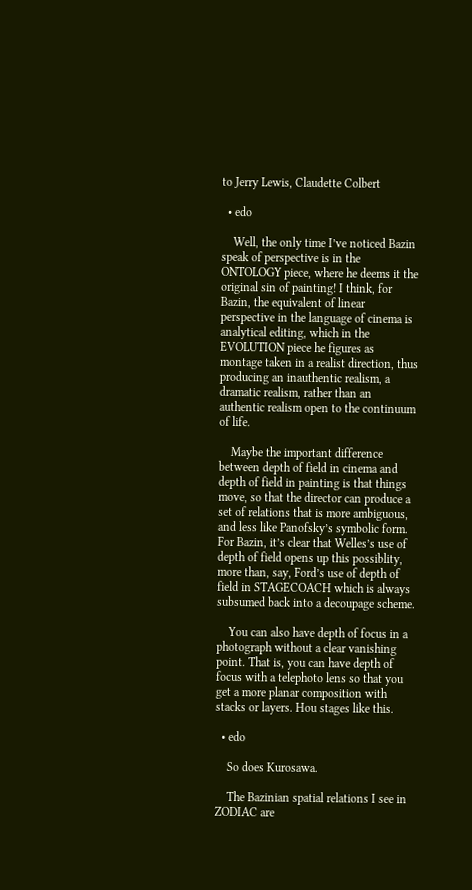to Jerry Lewis, Claudette Colbert

  • edo

    Well, the only time I’ve noticed Bazin speak of perspective is in the ONTOLOGY piece, where he deems it the original sin of painting! I think, for Bazin, the equivalent of linear perspective in the language of cinema is analytical editing, which in the EVOLUTION piece he figures as montage taken in a realist direction, thus producing an inauthentic realism, a dramatic realism, rather than an authentic realism open to the continuum of life.

    Maybe the important difference between depth of field in cinema and depth of field in painting is that things move, so that the director can produce a set of relations that is more ambiguous, and less like Panofsky’s symbolic form. For Bazin, it’s clear that Welles’s use of depth of field opens up this possiblity, more than, say, Ford’s use of depth of field in STAGECOACH which is always subsumed back into a decoupage scheme.

    You can also have depth of focus in a photograph without a clear vanishing point. That is, you can have depth of focus with a telephoto lens so that you get a more planar composition with stacks or layers. Hou stages like this.

  • edo

    So does Kurosawa.

    The Bazinian spatial relations I see in ZODIAC are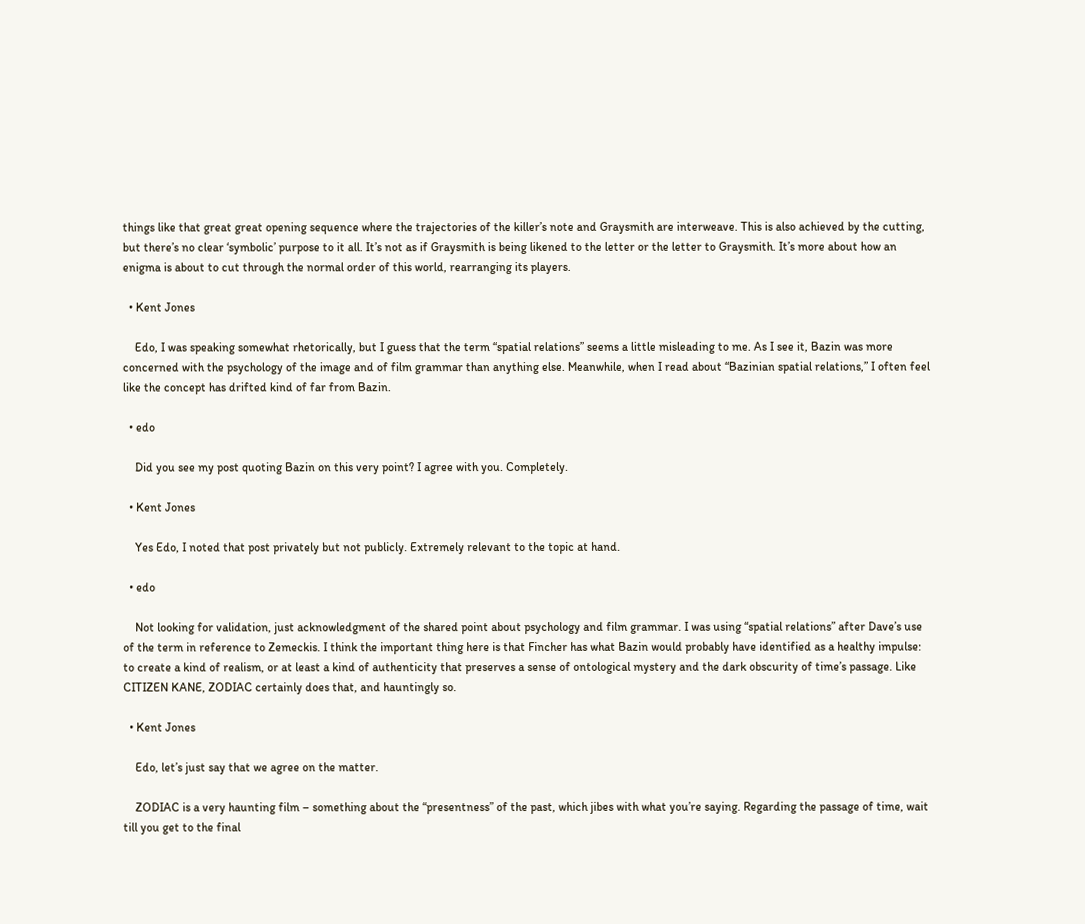things like that great great opening sequence where the trajectories of the killer’s note and Graysmith are interweave. This is also achieved by the cutting, but there’s no clear ‘symbolic’ purpose to it all. It’s not as if Graysmith is being likened to the letter or the letter to Graysmith. It’s more about how an enigma is about to cut through the normal order of this world, rearranging its players.

  • Kent Jones

    Edo, I was speaking somewhat rhetorically, but I guess that the term “spatial relations” seems a little misleading to me. As I see it, Bazin was more concerned with the psychology of the image and of film grammar than anything else. Meanwhile, when I read about “Bazinian spatial relations,” I often feel like the concept has drifted kind of far from Bazin.

  • edo

    Did you see my post quoting Bazin on this very point? I agree with you. Completely.

  • Kent Jones

    Yes Edo, I noted that post privately but not publicly. Extremely relevant to the topic at hand.

  • edo

    Not looking for validation, just acknowledgment of the shared point about psychology and film grammar. I was using “spatial relations” after Dave’s use of the term in reference to Zemeckis. I think the important thing here is that Fincher has what Bazin would probably have identified as a healthy impulse: to create a kind of realism, or at least a kind of authenticity that preserves a sense of ontological mystery and the dark obscurity of time’s passage. Like CITIZEN KANE, ZODIAC certainly does that, and hauntingly so.

  • Kent Jones

    Edo, let’s just say that we agree on the matter.

    ZODIAC is a very haunting film – something about the “presentness” of the past, which jibes with what you’re saying. Regarding the passage of time, wait till you get to the final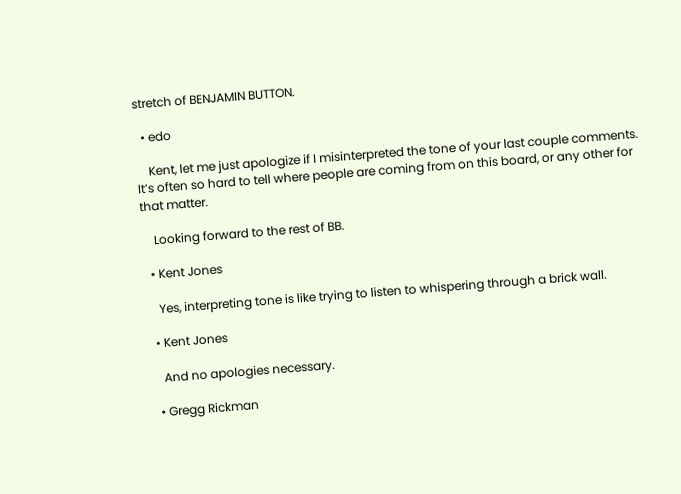stretch of BENJAMIN BUTTON.

  • edo

    Kent, let me just apologize if I misinterpreted the tone of your last couple comments. It’s often so hard to tell where people are coming from on this board, or any other for that matter.

    Looking forward to the rest of BB.

  • Kent Jones

    Yes, interpreting tone is like trying to listen to whispering through a brick wall.

  • Kent Jones

    And no apologies necessary.

  • Gregg Rickman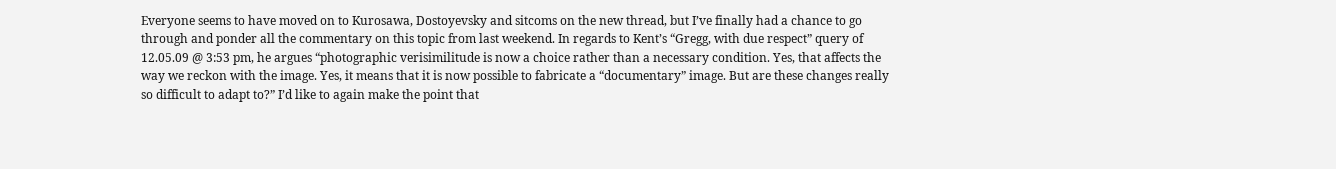Everyone seems to have moved on to Kurosawa, Dostoyevsky and sitcoms on the new thread, but I’ve finally had a chance to go through and ponder all the commentary on this topic from last weekend. In regards to Kent’s “Gregg, with due respect” query of 12.05.09 @ 3:53 pm, he argues “photographic verisimilitude is now a choice rather than a necessary condition. Yes, that affects the way we reckon with the image. Yes, it means that it is now possible to fabricate a “documentary” image. But are these changes really so difficult to adapt to?” I’d like to again make the point that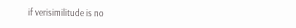if verisimilitude is no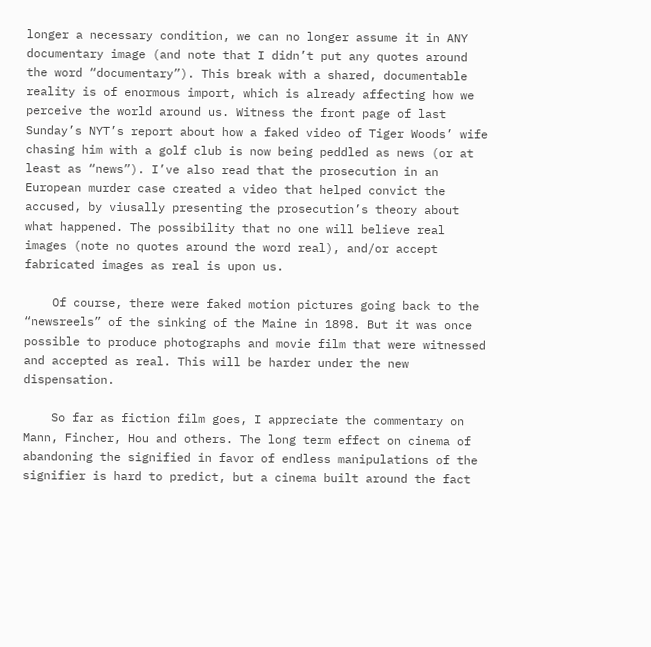longer a necessary condition, we can no longer assume it in ANY documentary image (and note that I didn’t put any quotes around the word “documentary”). This break with a shared, documentable reality is of enormous import, which is already affecting how we perceive the world around us. Witness the front page of last Sunday’s NYT’s report about how a faked video of Tiger Woods’ wife chasing him with a golf club is now being peddled as news (or at least as “news”). I’ve also read that the prosecution in an European murder case created a video that helped convict the accused, by viusally presenting the prosecution’s theory about what happened. The possibility that no one will believe real images (note no quotes around the word real), and/or accept fabricated images as real is upon us.

    Of course, there were faked motion pictures going back to the “newsreels” of the sinking of the Maine in 1898. But it was once possible to produce photographs and movie film that were witnessed and accepted as real. This will be harder under the new dispensation.

    So far as fiction film goes, I appreciate the commentary on Mann, Fincher, Hou and others. The long term effect on cinema of abandoning the signified in favor of endless manipulations of the signifier is hard to predict, but a cinema built around the fact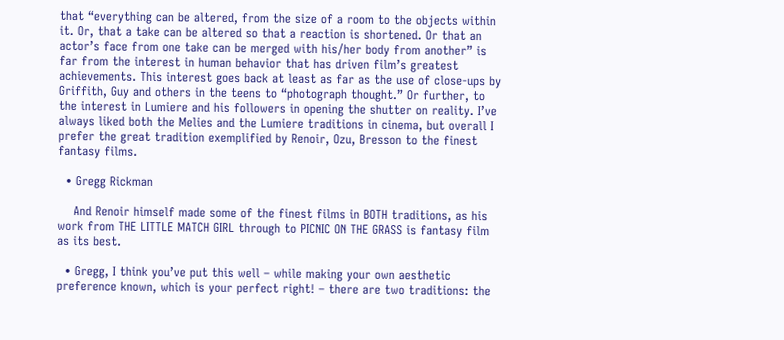that “everything can be altered, from the size of a room to the objects within it. Or, that a take can be altered so that a reaction is shortened. Or that an actor’s face from one take can be merged with his/her body from another” is far from the interest in human behavior that has driven film’s greatest achievements. This interest goes back at least as far as the use of close-ups by Griffith, Guy and others in the teens to “photograph thought.” Or further, to the interest in Lumiere and his followers in opening the shutter on reality. I’ve always liked both the Melies and the Lumiere traditions in cinema, but overall I prefer the great tradition exemplified by Renoir, Ozu, Bresson to the finest fantasy films.

  • Gregg Rickman

    And Renoir himself made some of the finest films in BOTH traditions, as his work from THE LITTLE MATCH GIRL through to PICNIC ON THE GRASS is fantasy film as its best.

  • Gregg, I think you’ve put this well – while making your own aesthetic preference known, which is your perfect right! – there are two traditions: the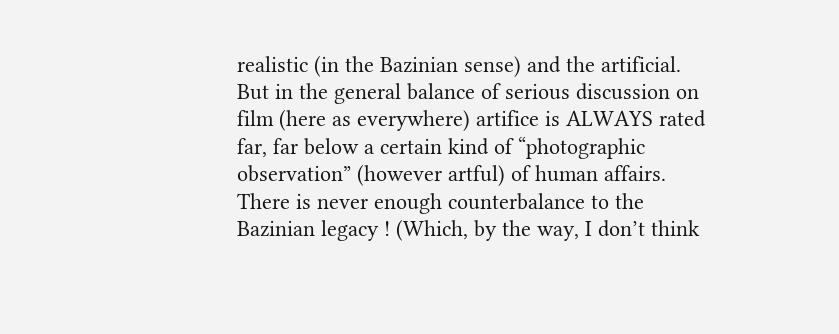realistic (in the Bazinian sense) and the artificial. But in the general balance of serious discussion on film (here as everywhere) artifice is ALWAYS rated far, far below a certain kind of “photographic observation” (however artful) of human affairs. There is never enough counterbalance to the Bazinian legacy ! (Which, by the way, I don’t think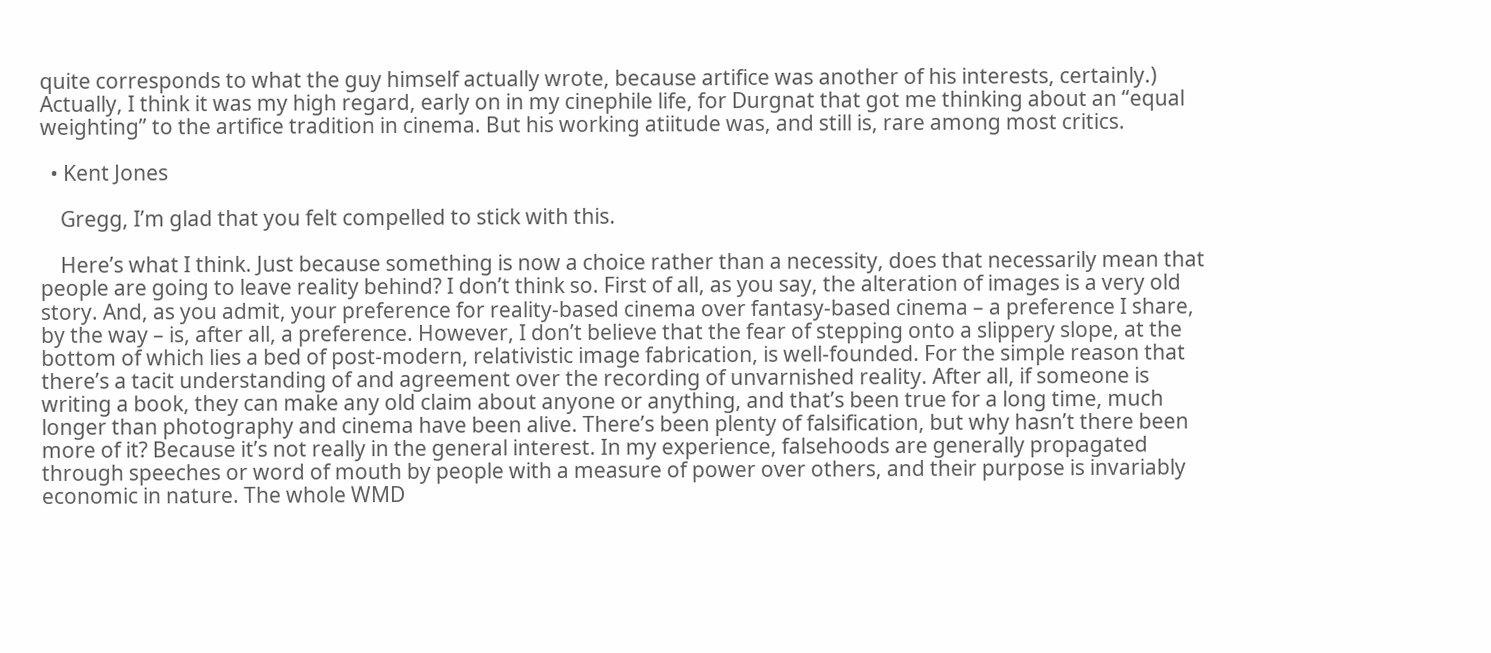quite corresponds to what the guy himself actually wrote, because artifice was another of his interests, certainly.) Actually, I think it was my high regard, early on in my cinephile life, for Durgnat that got me thinking about an “equal weighting” to the artifice tradition in cinema. But his working atiitude was, and still is, rare among most critics.

  • Kent Jones

    Gregg, I’m glad that you felt compelled to stick with this.

    Here’s what I think. Just because something is now a choice rather than a necessity, does that necessarily mean that people are going to leave reality behind? I don’t think so. First of all, as you say, the alteration of images is a very old story. And, as you admit, your preference for reality-based cinema over fantasy-based cinema – a preference I share, by the way – is, after all, a preference. However, I don’t believe that the fear of stepping onto a slippery slope, at the bottom of which lies a bed of post-modern, relativistic image fabrication, is well-founded. For the simple reason that there’s a tacit understanding of and agreement over the recording of unvarnished reality. After all, if someone is writing a book, they can make any old claim about anyone or anything, and that’s been true for a long time, much longer than photography and cinema have been alive. There’s been plenty of falsification, but why hasn’t there been more of it? Because it’s not really in the general interest. In my experience, falsehoods are generally propagated through speeches or word of mouth by people with a measure of power over others, and their purpose is invariably economic in nature. The whole WMD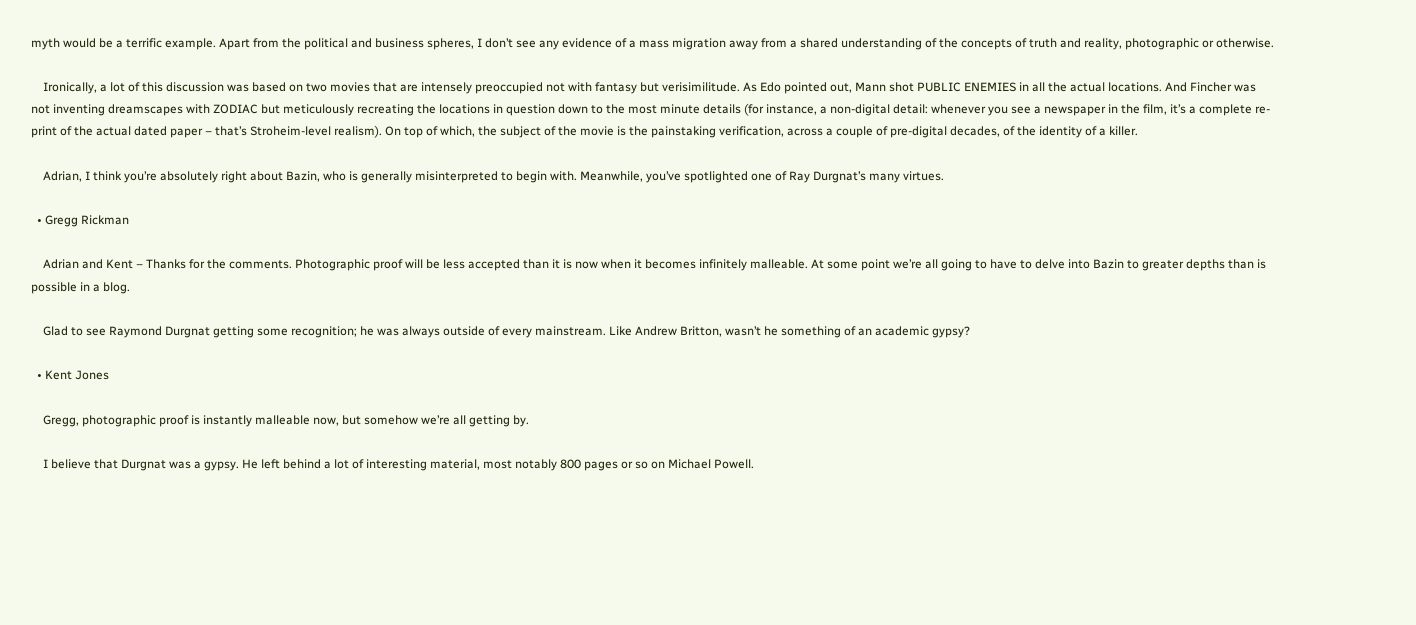myth would be a terrific example. Apart from the political and business spheres, I don’t see any evidence of a mass migration away from a shared understanding of the concepts of truth and reality, photographic or otherwise.

    Ironically, a lot of this discussion was based on two movies that are intensely preoccupied not with fantasy but verisimilitude. As Edo pointed out, Mann shot PUBLIC ENEMIES in all the actual locations. And Fincher was not inventing dreamscapes with ZODIAC but meticulously recreating the locations in question down to the most minute details (for instance, a non-digital detail: whenever you see a newspaper in the film, it’s a complete re-print of the actual dated paper – that’s Stroheim-level realism). On top of which, the subject of the movie is the painstaking verification, across a couple of pre-digital decades, of the identity of a killer.

    Adrian, I think you’re absolutely right about Bazin, who is generally misinterpreted to begin with. Meanwhile, you’ve spotlighted one of Ray Durgnat’s many virtues.

  • Gregg Rickman

    Adrian and Kent – Thanks for the comments. Photographic proof will be less accepted than it is now when it becomes infinitely malleable. At some point we’re all going to have to delve into Bazin to greater depths than is possible in a blog.

    Glad to see Raymond Durgnat getting some recognition; he was always outside of every mainstream. Like Andrew Britton, wasn’t he something of an academic gypsy?

  • Kent Jones

    Gregg, photographic proof is instantly malleable now, but somehow we’re all getting by.

    I believe that Durgnat was a gypsy. He left behind a lot of interesting material, most notably 800 pages or so on Michael Powell.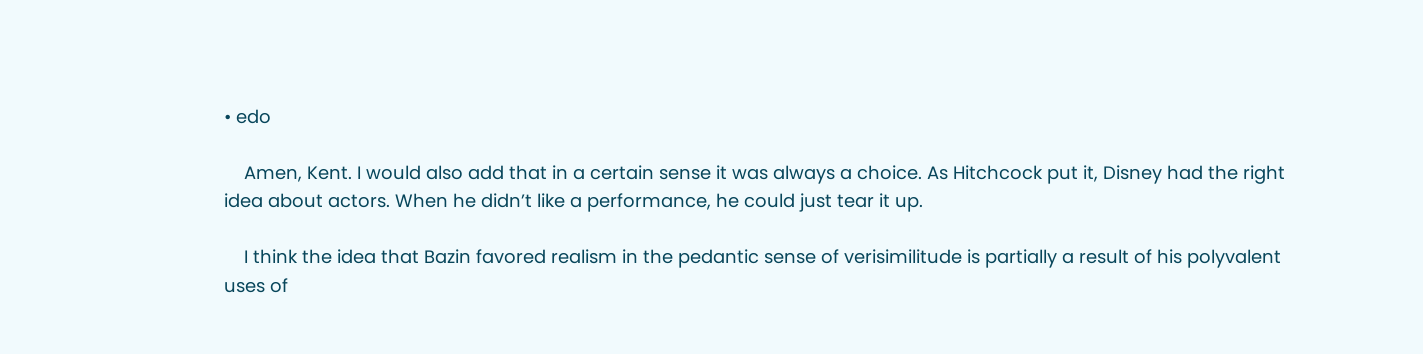• edo

    Amen, Kent. I would also add that in a certain sense it was always a choice. As Hitchcock put it, Disney had the right idea about actors. When he didn’t like a performance, he could just tear it up.

    I think the idea that Bazin favored realism in the pedantic sense of verisimilitude is partially a result of his polyvalent uses of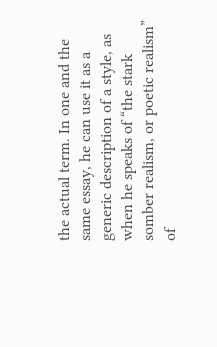the actual term. In one and the same essay, he can use it as a generic description of a style, as when he speaks of “the stark somber realism, or poetic realism” of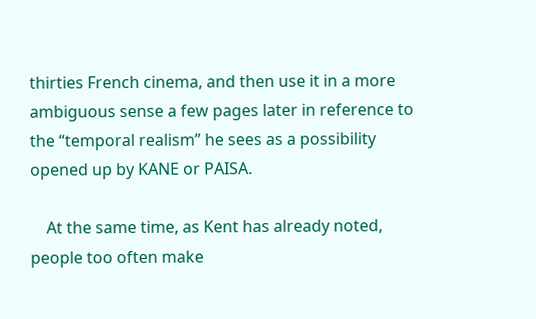thirties French cinema, and then use it in a more ambiguous sense a few pages later in reference to the “temporal realism” he sees as a possibility opened up by KANE or PAISA.

    At the same time, as Kent has already noted, people too often make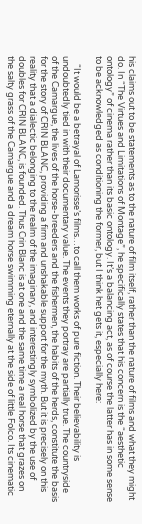his claims out to be statements as to the nature of film itself, rather than the nature of films and what they might do. In “The Virtues and Limitations of Montage”, he specifically states that his concern is the “aesthetic ontology” of cinema rather than its basic ontology. It’s a balancing act, as of course the latter has in some sense to be acknowledged as conditioning the former, but I think het gets it, especially here:

    “It would be a betrayal of Lamorisse’s films…to call them works of pure fiction. Their believability is undoubtedly tied in with their documentary value. The events they portray are partially true. The countryside of the Camargue, the lives of the horse-breeders and the fishermen, the habits of the herds, constitute the basis for the story of CRIN BLANC, providing a firm and unshakable support for the myth. But it is precisely on this reality that a dialectic belonging to the realm of the imaginary, and interestingly symbolized by the use of doubles for CRIN BLANC, is founded. Thus Crin Blanc is at one and the same time a real horse that grazes on the salty grass of the Camargue and a dream horse swimming eternally at the side of little Folco. Its cinematic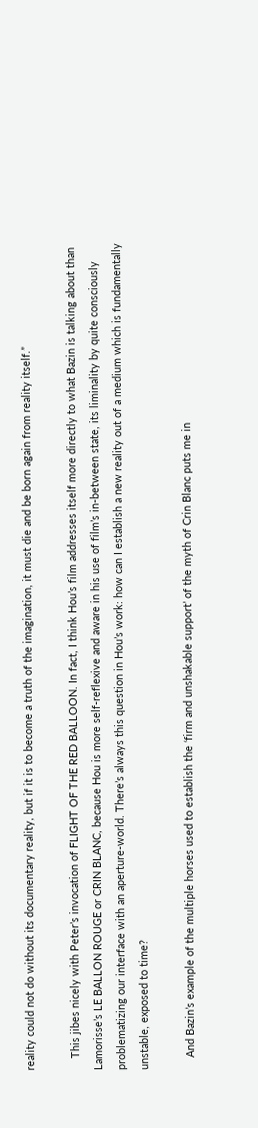reality could not do without its documentary reality, but if it is to become a truth of the imagination, it must die and be born again from reality itself.”

    This jibes nicely with Peter’s invocation of FLIGHT OF THE RED BALLOON. In fact, I think Hou’s film addresses itself more directly to what Bazin is talking about than Lamorisse’s LE BALLON ROUGE or CRIN BLANC, because Hou is more self-reflexive and aware in his use of film’s in-between state, its liminality by quite consciously problematizing our interface with an aperture-world. There’s always this question in Hou’s work: how can I establish a new reality out of a medium which is fundamentally unstable, exposed to time?

    And Bazin’s example of the multiple horses used to establish the ‘firm and unshakable support’ of the myth of Crin Blanc puts me in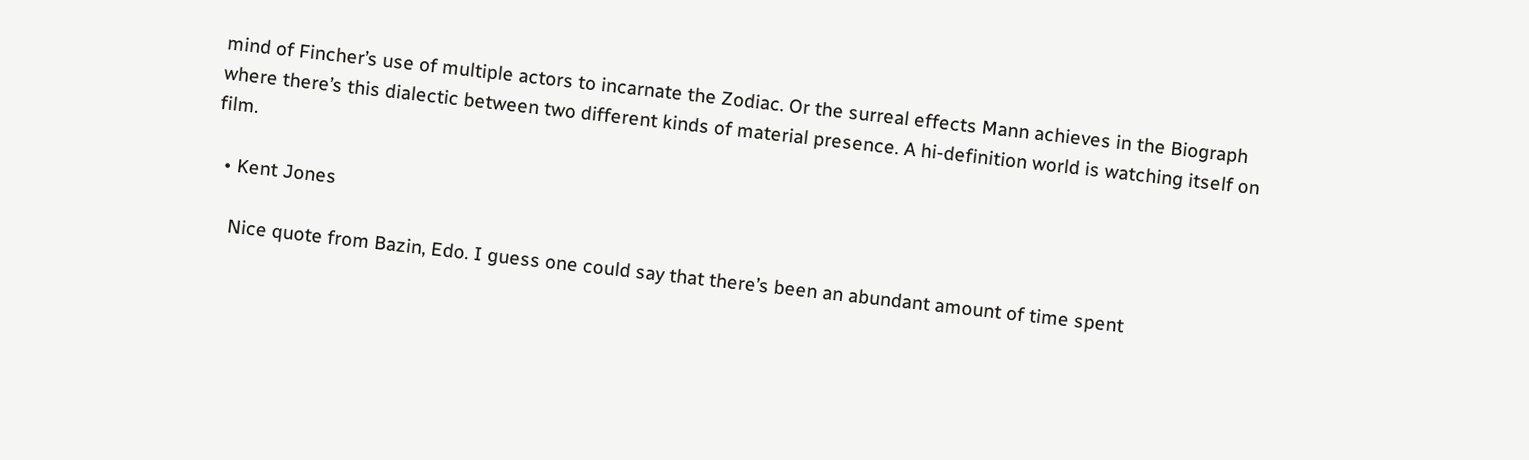mind of Fincher’s use of multiple actors to incarnate the Zodiac. Or the surreal effects Mann achieves in the Biograph where there’s this dialectic between two different kinds of material presence. A hi-definition world is watching itself on film.

  • Kent Jones

    Nice quote from Bazin, Edo. I guess one could say that there’s been an abundant amount of time spent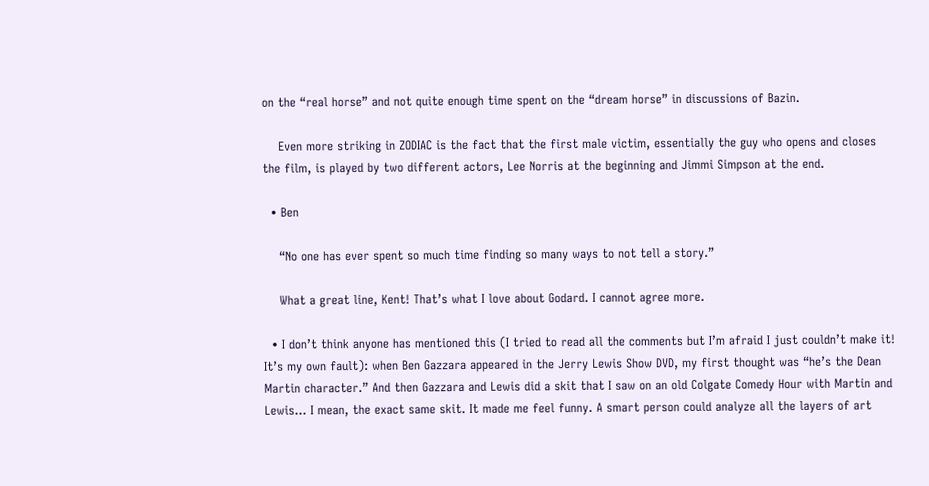on the “real horse” and not quite enough time spent on the “dream horse” in discussions of Bazin.

    Even more striking in ZODIAC is the fact that the first male victim, essentially the guy who opens and closes the film, is played by two different actors, Lee Norris at the beginning and Jimmi Simpson at the end.

  • Ben

    “No one has ever spent so much time finding so many ways to not tell a story.”

    What a great line, Kent! That’s what I love about Godard. I cannot agree more.

  • I don’t think anyone has mentioned this (I tried to read all the comments but I’m afraid I just couldn’t make it! It’s my own fault): when Ben Gazzara appeared in the Jerry Lewis Show DVD, my first thought was “he’s the Dean Martin character.” And then Gazzara and Lewis did a skit that I saw on an old Colgate Comedy Hour with Martin and Lewis… I mean, the exact same skit. It made me feel funny. A smart person could analyze all the layers of art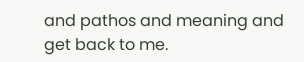and pathos and meaning and get back to me.